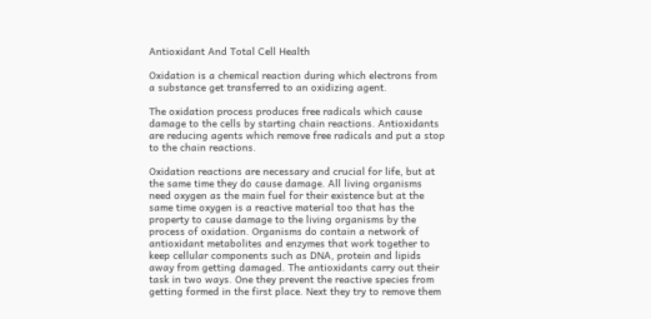Antioxidant And Total Cell Health

Oxidation is a chemical reaction during which electrons from a substance get transferred to an oxidizing agent.

The oxidation process produces free radicals which cause damage to the cells by starting chain reactions. Antioxidants are reducing agents which remove free radicals and put a stop to the chain reactions.

Oxidation reactions are necessary and crucial for life, but at the same time they do cause damage. All living organisms need oxygen as the main fuel for their existence but at the same time oxygen is a reactive material too that has the property to cause damage to the living organisms by the process of oxidation. Organisms do contain a network of antioxidant metabolites and enzymes that work together to keep cellular components such as DNA, protein and lipids away from getting damaged. The antioxidants carry out their task in two ways. One they prevent the reactive species from getting formed in the first place. Next they try to remove them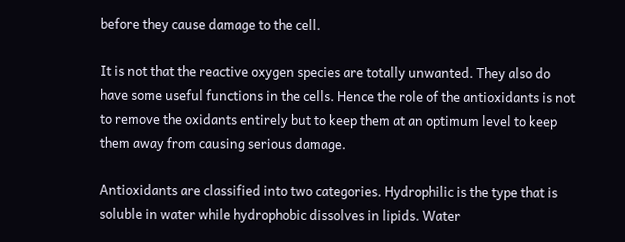before they cause damage to the cell.

It is not that the reactive oxygen species are totally unwanted. They also do have some useful functions in the cells. Hence the role of the antioxidants is not to remove the oxidants entirely but to keep them at an optimum level to keep them away from causing serious damage.

Antioxidants are classified into two categories. Hydrophilic is the type that is soluble in water while hydrophobic dissolves in lipids. Water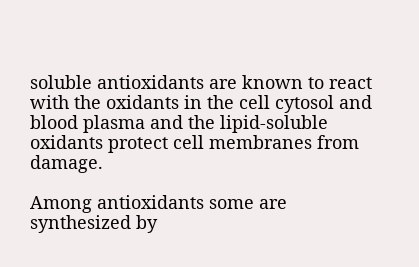soluble antioxidants are known to react with the oxidants in the cell cytosol and blood plasma and the lipid-soluble oxidants protect cell membranes from damage.

Among antioxidants some are synthesized by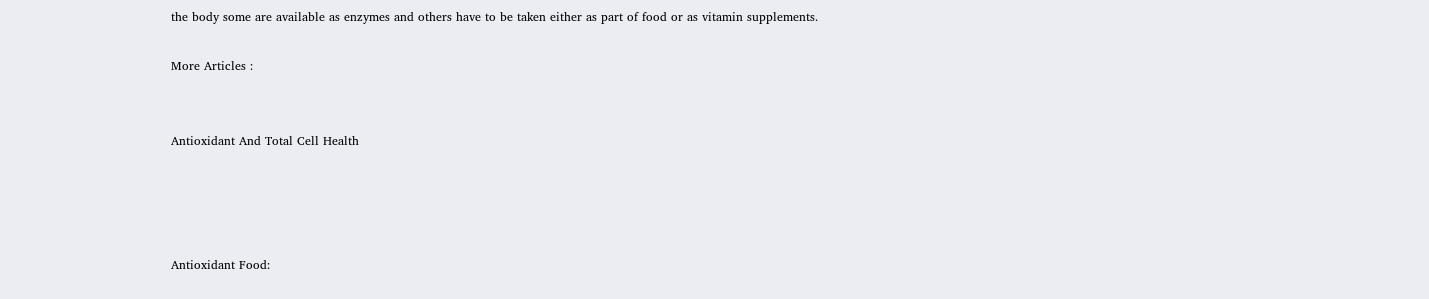the body some are available as enzymes and others have to be taken either as part of food or as vitamin supplements.

More Articles :


Antioxidant And Total Cell Health




Antioxidant Food: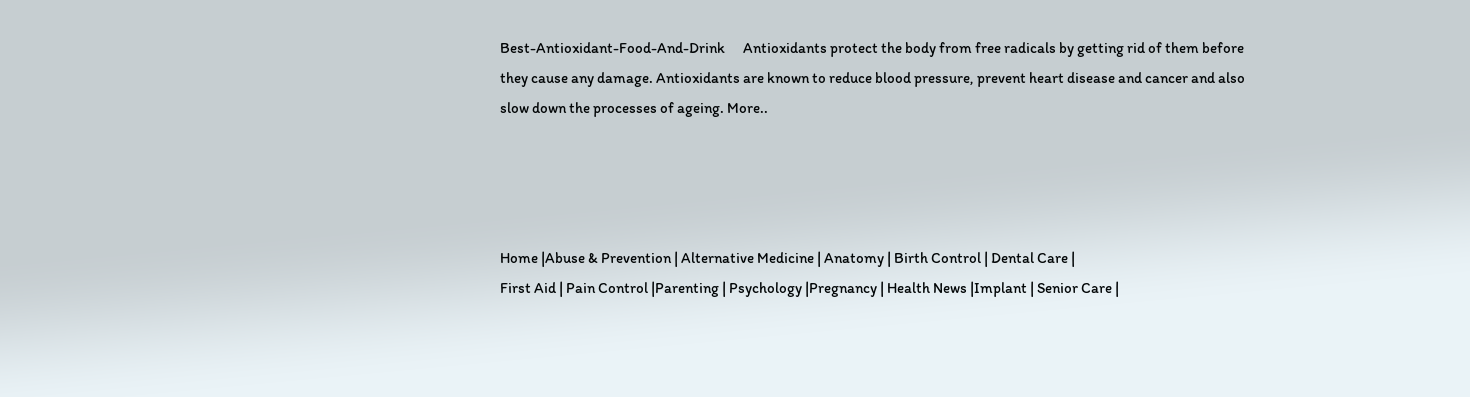Best-Antioxidant-Food-And-Drink      Antioxidants protect the body from free radicals by getting rid of them before they cause any damage. Antioxidants are known to reduce blood pressure, prevent heart disease and cancer and also slow down the processes of ageing. More..




Home |Abuse & Prevention | Alternative Medicine | Anatomy | Birth Control | Dental Care |
First Aid | Pain Control |Parenting | Psychology |Pregnancy | Health News |Implant | Senior Care |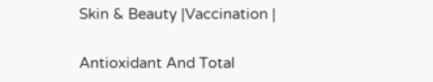Skin & Beauty |Vaccination |

Antioxidant And Total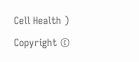Cell Health )
Copyright ©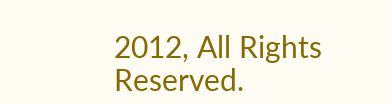2012, All Rights Reserved.